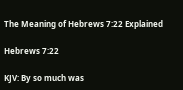The Meaning of Hebrews 7:22 Explained

Hebrews 7:22

KJV: By so much was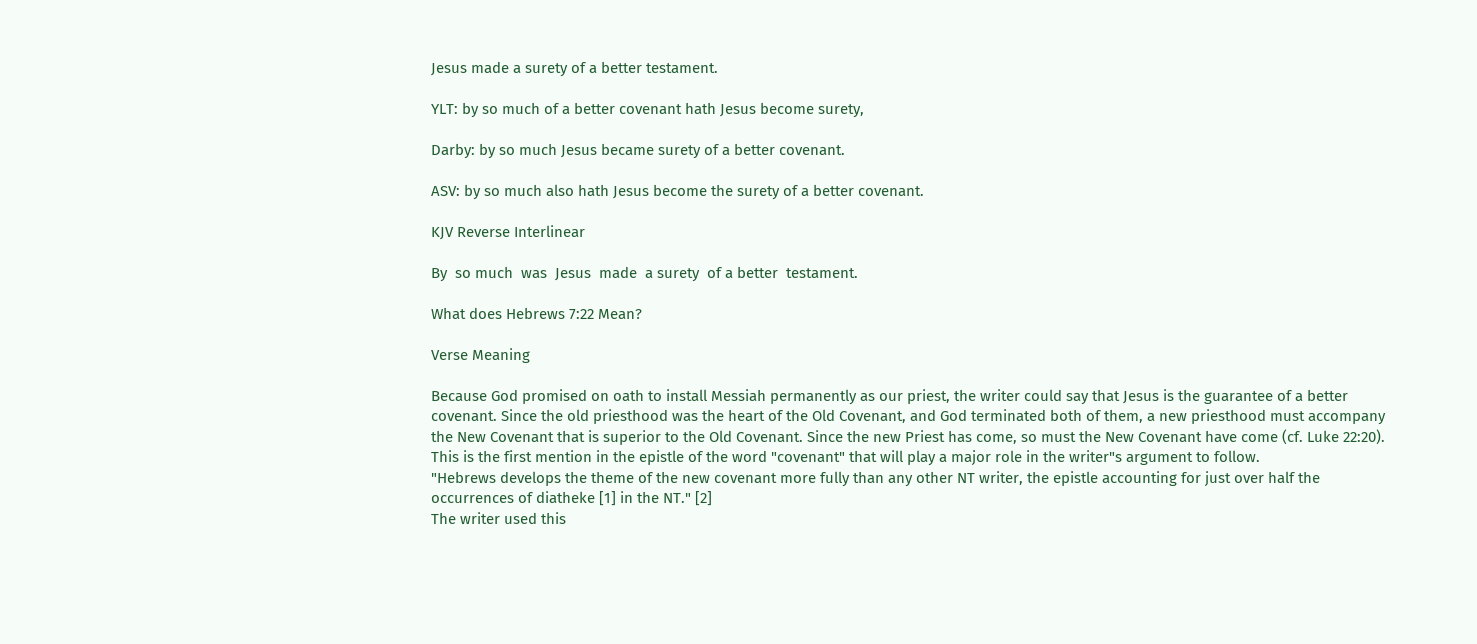Jesus made a surety of a better testament.

YLT: by so much of a better covenant hath Jesus become surety,

Darby: by so much Jesus became surety of a better covenant.

ASV: by so much also hath Jesus become the surety of a better covenant.

KJV Reverse Interlinear

By  so much  was  Jesus  made  a surety  of a better  testament.

What does Hebrews 7:22 Mean?

Verse Meaning

Because God promised on oath to install Messiah permanently as our priest, the writer could say that Jesus is the guarantee of a better covenant. Since the old priesthood was the heart of the Old Covenant, and God terminated both of them, a new priesthood must accompany the New Covenant that is superior to the Old Covenant. Since the new Priest has come, so must the New Covenant have come (cf. Luke 22:20). This is the first mention in the epistle of the word "covenant" that will play a major role in the writer"s argument to follow.
"Hebrews develops the theme of the new covenant more fully than any other NT writer, the epistle accounting for just over half the occurrences of diatheke [1] in the NT." [2]
The writer used this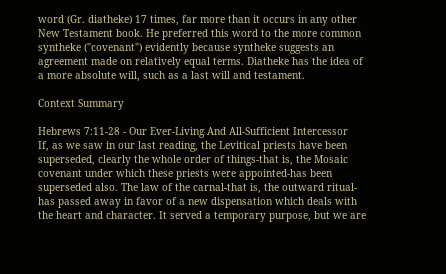word (Gr. diatheke) 17 times, far more than it occurs in any other New Testament book. He preferred this word to the more common syntheke ("covenant") evidently because syntheke suggests an agreement made on relatively equal terms. Diatheke has the idea of a more absolute will, such as a last will and testament.

Context Summary

Hebrews 7:11-28 - Our Ever-Living And All-Sufficient Intercessor
If, as we saw in our last reading, the Levitical priests have been superseded, clearly the whole order of things-that is, the Mosaic covenant under which these priests were appointed-has been superseded also. The law of the carnal-that is, the outward ritual-has passed away in favor of a new dispensation which deals with the heart and character. It served a temporary purpose, but we are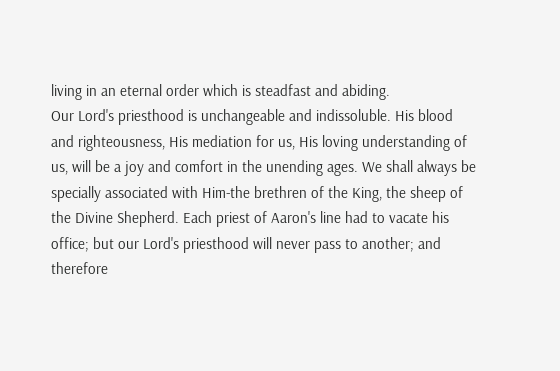living in an eternal order which is steadfast and abiding.
Our Lord's priesthood is unchangeable and indissoluble. His blood and righteousness, His mediation for us, His loving understanding of us, will be a joy and comfort in the unending ages. We shall always be specially associated with Him-the brethren of the King, the sheep of the Divine Shepherd. Each priest of Aaron's line had to vacate his office; but our Lord's priesthood will never pass to another; and therefore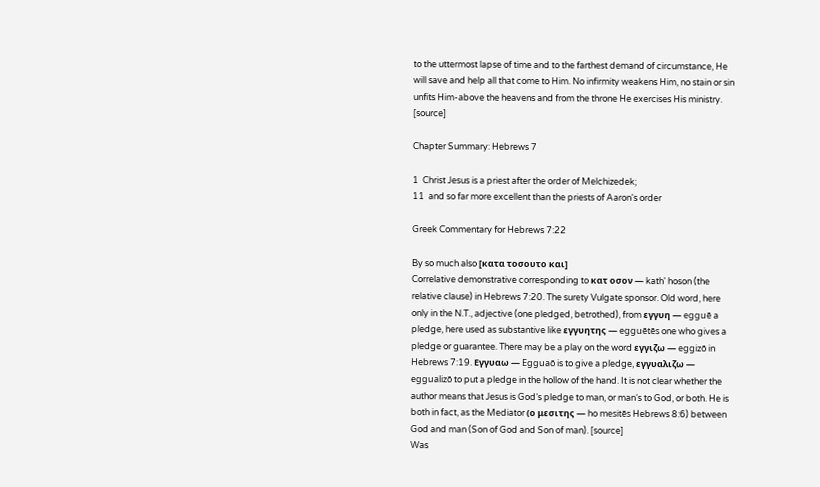to the uttermost lapse of time and to the farthest demand of circumstance, He will save and help all that come to Him. No infirmity weakens Him, no stain or sin unfits Him-above the heavens and from the throne He exercises His ministry. [source]

Chapter Summary: Hebrews 7

1  Christ Jesus is a priest after the order of Melchizedek;
11  and so far more excellent than the priests of Aaron's order

Greek Commentary for Hebrews 7:22

By so much also [κατα τοσουτο και]
Correlative demonstrative corresponding to κατ οσον — kath' hoson (the relative clause) in Hebrews 7:20. The surety Vulgate sponsor. Old word, here only in the N.T., adjective (one pledged, betrothed), from εγγυη — egguē a pledge, here used as substantive like εγγυητης — egguētēs one who gives a pledge or guarantee. There may be a play on the word εγγιζω — eggizō in Hebrews 7:19. Εγγυαω — Egguaō is to give a pledge, εγγυαλιζω — eggualizō to put a pledge in the hollow of the hand. It is not clear whether the author means that Jesus is God‘s pledge to man, or man‘s to God, or both. He is both in fact, as the Mediator (ο μεσιτης — ho mesitēs Hebrews 8:6) between God and man (Son of God and Son of man). [source]
Was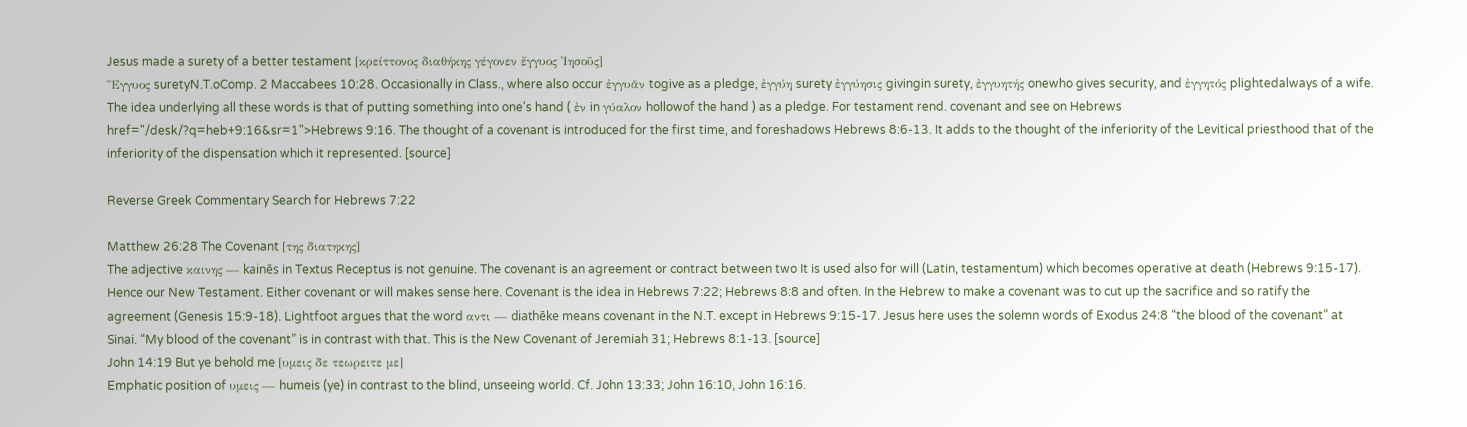Jesus made a surety of a better testament [κρείττονος διαθήκης γέγονεν ἔγγυος Ἰησοῦς]
Ἔγγυος suretyN.T.oComp. 2 Maccabees 10:28. Occasionally in Class., where also occur ἐγγυᾶν togive as a pledge, ἐγγύη surety ἐγγύησις givingin surety, ἐγγυητής onewho gives security, and ἐγγητός plightedalways of a wife. The idea underlying all these words is that of putting something into one's hand ( ἐν in γύαλον hollowof the hand ) as a pledge. For testament rend. covenant and see on Hebrews href="/desk/?q=heb+9:16&sr=1">Hebrews 9:16. The thought of a covenant is introduced for the first time, and foreshadows Hebrews 8:6-13. It adds to the thought of the inferiority of the Levitical priesthood that of the inferiority of the dispensation which it represented. [source]

Reverse Greek Commentary Search for Hebrews 7:22

Matthew 26:28 The Covenant [της διατηκης]
The adjective καινης — kainēs in Textus Receptus is not genuine. The covenant is an agreement or contract between two It is used also for will (Latin, testamentum) which becomes operative at death (Hebrews 9:15-17). Hence our New Testament. Either covenant or will makes sense here. Covenant is the idea in Hebrews 7:22; Hebrews 8:8 and often. In the Hebrew to make a covenant was to cut up the sacrifice and so ratify the agreement (Genesis 15:9-18). Lightfoot argues that the word αντι — diathēke means covenant in the N.T. except in Hebrews 9:15-17. Jesus here uses the solemn words of Exodus 24:8 “the blood of the covenant” at Sinai. “My blood of the covenant” is in contrast with that. This is the New Covenant of Jeremiah 31; Hebrews 8:1-13. [source]
John 14:19 But ye behold me [υμεις δε τεωρειτε με]
Emphatic position of υμεις — humeis (ye) in contrast to the blind, unseeing world. Cf. John 13:33; John 16:10, John 16:16.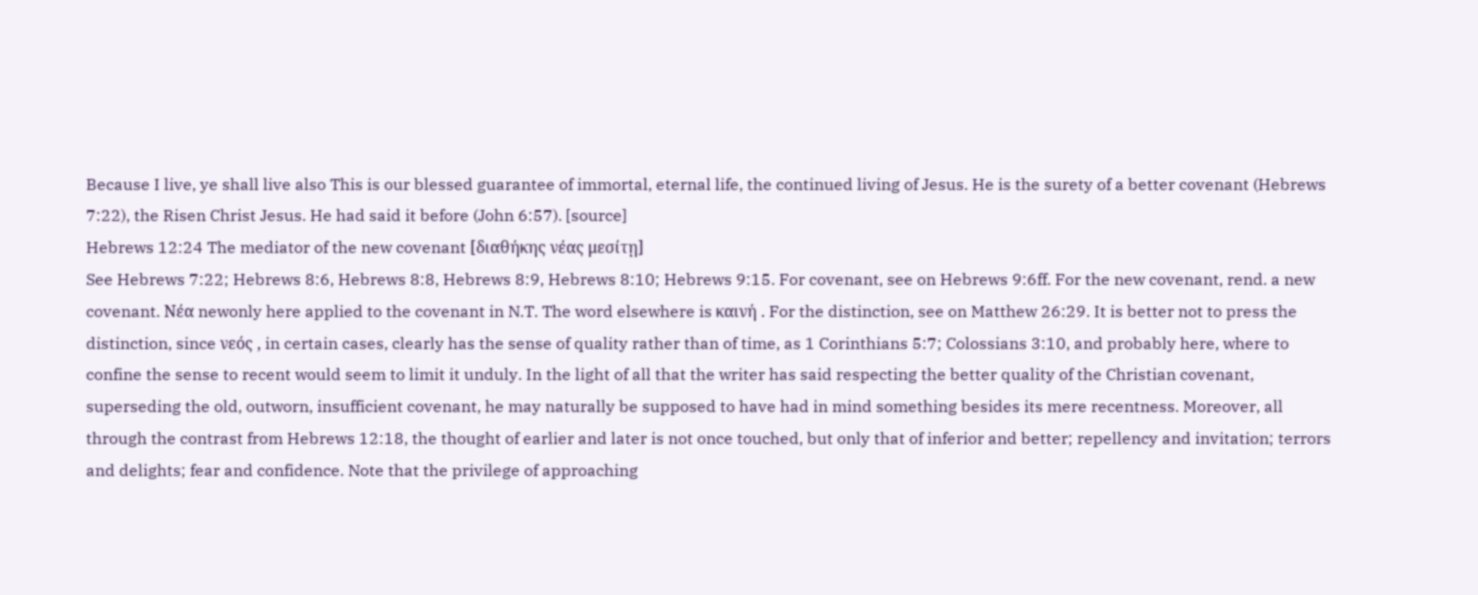Because I live, ye shall live also This is our blessed guarantee of immortal, eternal life, the continued living of Jesus. He is the surety of a better covenant (Hebrews 7:22), the Risen Christ Jesus. He had said it before (John 6:57). [source]
Hebrews 12:24 The mediator of the new covenant [διαθήκης νέας μεσίτῃ]
See Hebrews 7:22; Hebrews 8:6, Hebrews 8:8, Hebrews 8:9, Hebrews 8:10; Hebrews 9:15. For covenant, see on Hebrews 9:6ff. For the new covenant, rend. a new covenant. Νέα newonly here applied to the covenant in N.T. The word elsewhere is καινή . For the distinction, see on Matthew 26:29. It is better not to press the distinction, since νεός , in certain cases, clearly has the sense of quality rather than of time, as 1 Corinthians 5:7; Colossians 3:10, and probably here, where to confine the sense to recent would seem to limit it unduly. In the light of all that the writer has said respecting the better quality of the Christian covenant, superseding the old, outworn, insufficient covenant, he may naturally be supposed to have had in mind something besides its mere recentness. Moreover, all through the contrast from Hebrews 12:18, the thought of earlier and later is not once touched, but only that of inferior and better; repellency and invitation; terrors and delights; fear and confidence. Note that the privilege of approaching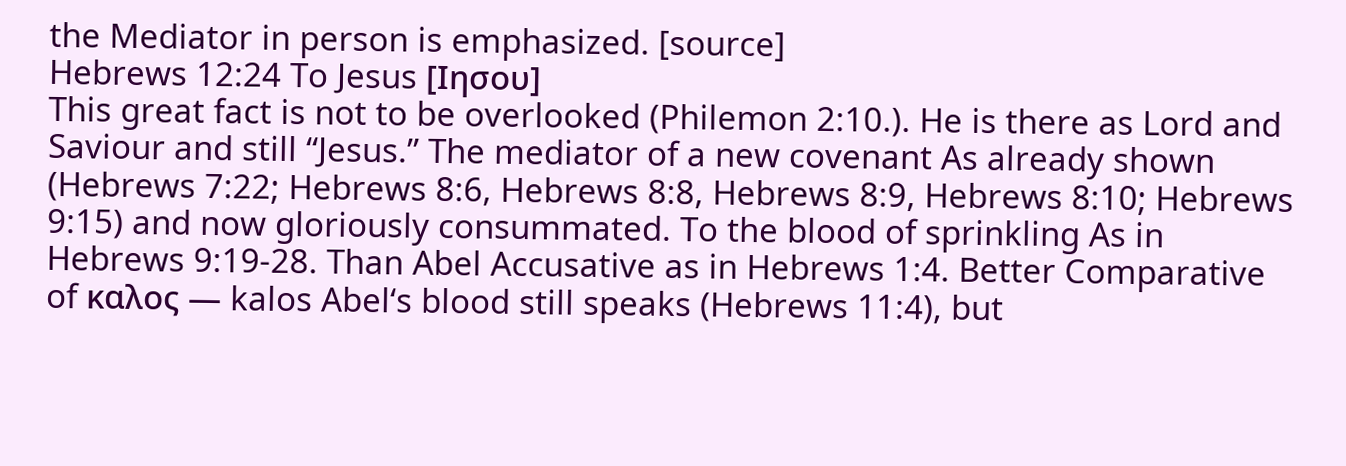the Mediator in person is emphasized. [source]
Hebrews 12:24 To Jesus [Ιησου]
This great fact is not to be overlooked (Philemon 2:10.). He is there as Lord and Saviour and still “Jesus.” The mediator of a new covenant As already shown (Hebrews 7:22; Hebrews 8:6, Hebrews 8:8, Hebrews 8:9, Hebrews 8:10; Hebrews 9:15) and now gloriously consummated. To the blood of sprinkling As in Hebrews 9:19-28. Than Abel Accusative as in Hebrews 1:4. Better Comparative of καλος — kalos Abel‘s blood still speaks (Hebrews 11:4), but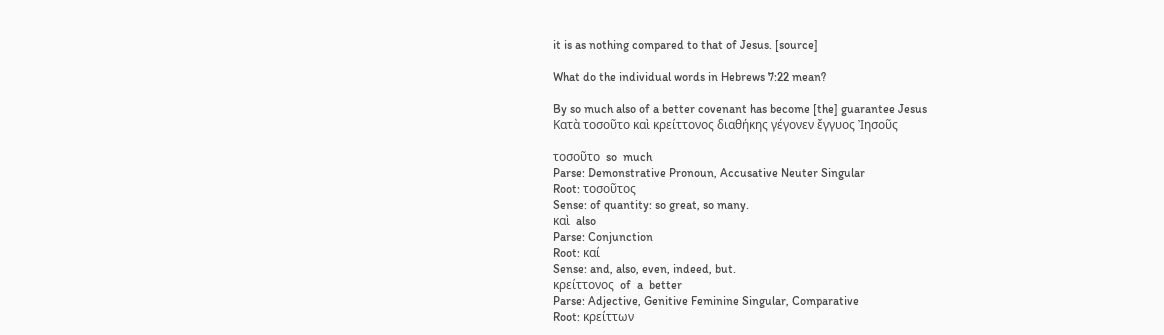it is as nothing compared to that of Jesus. [source]

What do the individual words in Hebrews 7:22 mean?

By so much also of a better covenant has become [the] guarantee Jesus
Κατὰ τοσοῦτο καὶ κρείττονος διαθήκης γέγονεν ἔγγυος Ἰησοῦς

τοσοῦτο  so  much
Parse: Demonstrative Pronoun, Accusative Neuter Singular
Root: τοσοῦτος
Sense: of quantity: so great, so many.
καὶ  also
Parse: Conjunction
Root: καί
Sense: and, also, even, indeed, but.
κρείττονος  of  a  better
Parse: Adjective, Genitive Feminine Singular, Comparative
Root: κρείττων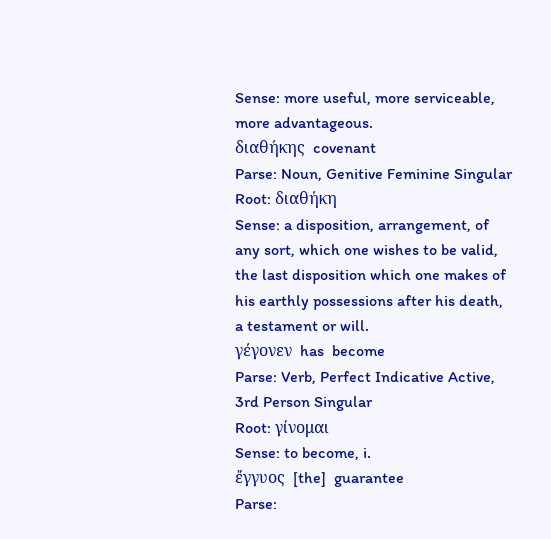Sense: more useful, more serviceable, more advantageous.
διαθήκης  covenant
Parse: Noun, Genitive Feminine Singular
Root: διαθήκη
Sense: a disposition, arrangement, of any sort, which one wishes to be valid, the last disposition which one makes of his earthly possessions after his death, a testament or will.
γέγονεν  has  become
Parse: Verb, Perfect Indicative Active, 3rd Person Singular
Root: γίνομαι
Sense: to become, i.
ἔγγυος  [the]  guarantee
Parse: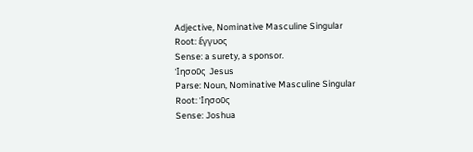Adjective, Nominative Masculine Singular
Root: ἔγγυος
Sense: a surety, a sponsor.
Ἰησοῦς  Jesus
Parse: Noun, Nominative Masculine Singular
Root: Ἰησοῦς
Sense: Joshua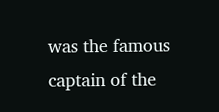was the famous captain of the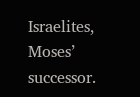Israelites, Moses’ successor.